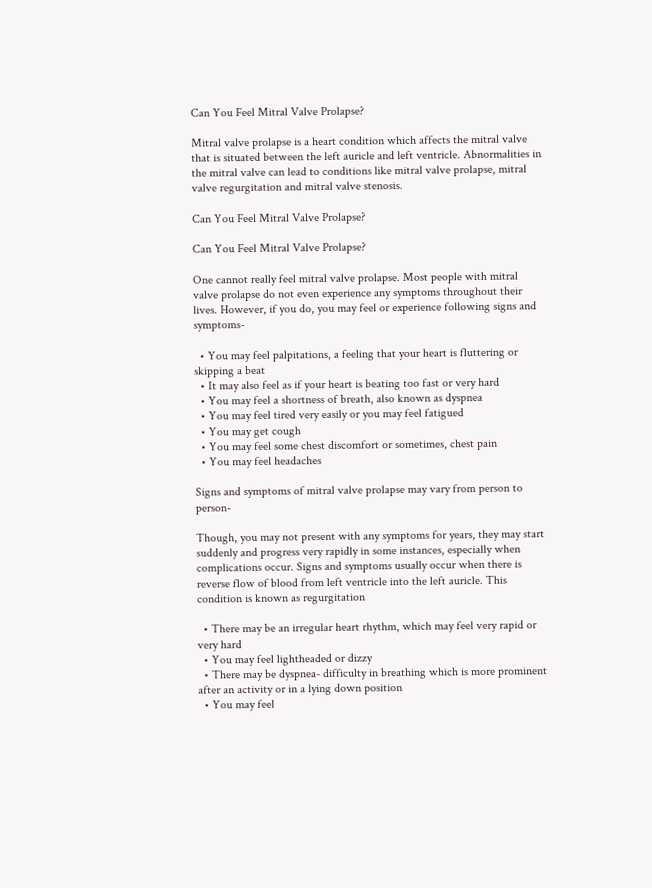Can You Feel Mitral Valve Prolapse?

Mitral valve prolapse is a heart condition which affects the mitral valve that is situated between the left auricle and left ventricle. Abnormalities in the mitral valve can lead to conditions like mitral valve prolapse, mitral valve regurgitation and mitral valve stenosis.

Can You Feel Mitral Valve Prolapse?

Can You Feel Mitral Valve Prolapse?

One cannot really feel mitral valve prolapse. Most people with mitral valve prolapse do not even experience any symptoms throughout their lives. However, if you do, you may feel or experience following signs and symptoms-

  • You may feel palpitations, a feeling that your heart is fluttering or skipping a beat
  • It may also feel as if your heart is beating too fast or very hard
  • You may feel a shortness of breath, also known as dyspnea
  • You may feel tired very easily or you may feel fatigued
  • You may get cough
  • You may feel some chest discomfort or sometimes, chest pain
  • You may feel headaches

Signs and symptoms of mitral valve prolapse may vary from person to person-

Though, you may not present with any symptoms for years, they may start suddenly and progress very rapidly in some instances, especially when complications occur. Signs and symptoms usually occur when there is reverse flow of blood from left ventricle into the left auricle. This condition is known as regurgitation

  • There may be an irregular heart rhythm, which may feel very rapid or very hard
  • You may feel lightheaded or dizzy
  • There may be dyspnea- difficulty in breathing which is more prominent after an activity or in a lying down position
  • You may feel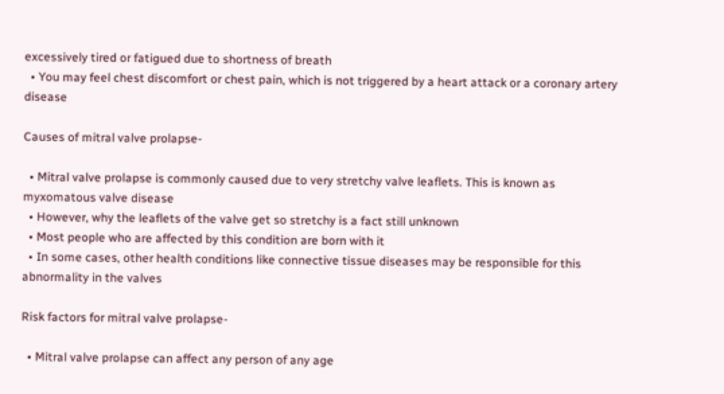excessively tired or fatigued due to shortness of breath
  • You may feel chest discomfort or chest pain, which is not triggered by a heart attack or a coronary artery disease

Causes of mitral valve prolapse-

  • Mitral valve prolapse is commonly caused due to very stretchy valve leaflets. This is known as myxomatous valve disease
  • However, why the leaflets of the valve get so stretchy is a fact still unknown
  • Most people who are affected by this condition are born with it
  • In some cases, other health conditions like connective tissue diseases may be responsible for this abnormality in the valves

Risk factors for mitral valve prolapse-

  • Mitral valve prolapse can affect any person of any age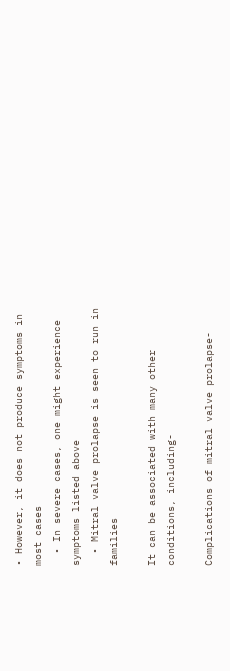• However, it does not produce symptoms in most cases
  • In severe cases, one might experience symptoms listed above
  • Mitral valve prolapse is seen to run in families

It can be associated with many other conditions, including-

Complications of mitral valve prolapse-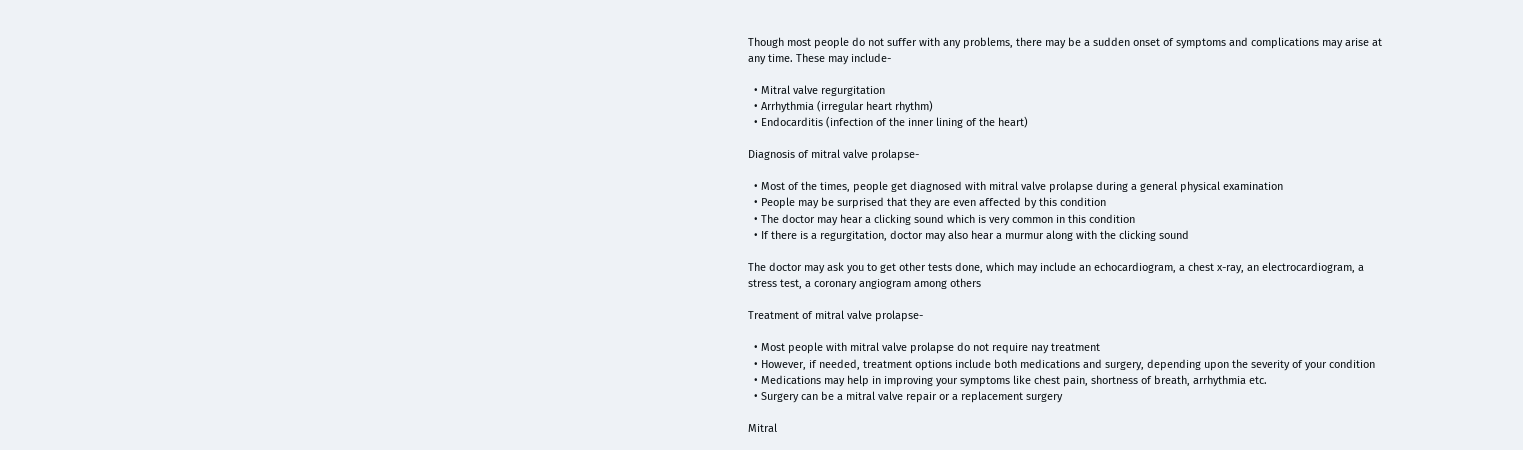Though most people do not suffer with any problems, there may be a sudden onset of symptoms and complications may arise at any time. These may include-

  • Mitral valve regurgitation
  • Arrhythmia (irregular heart rhythm)
  • Endocarditis (infection of the inner lining of the heart)

Diagnosis of mitral valve prolapse-

  • Most of the times, people get diagnosed with mitral valve prolapse during a general physical examination
  • People may be surprised that they are even affected by this condition
  • The doctor may hear a clicking sound which is very common in this condition
  • If there is a regurgitation, doctor may also hear a murmur along with the clicking sound

The doctor may ask you to get other tests done, which may include an echocardiogram, a chest x-ray, an electrocardiogram, a stress test, a coronary angiogram among others

Treatment of mitral valve prolapse-

  • Most people with mitral valve prolapse do not require nay treatment
  • However, if needed, treatment options include both medications and surgery, depending upon the severity of your condition
  • Medications may help in improving your symptoms like chest pain, shortness of breath, arrhythmia etc.
  • Surgery can be a mitral valve repair or a replacement surgery

Mitral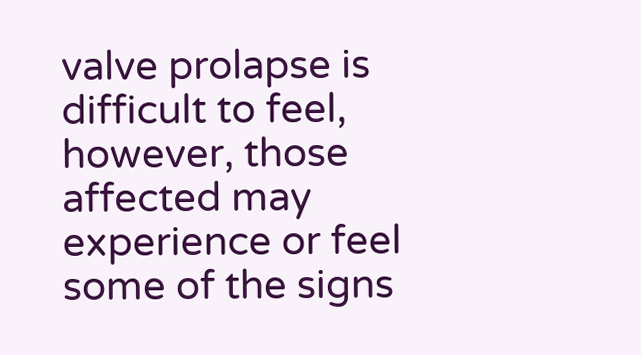valve prolapse is difficult to feel, however, those affected may experience or feel some of the signs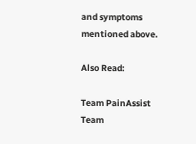and symptoms mentioned above.

Also Read:

Team PainAssist
Team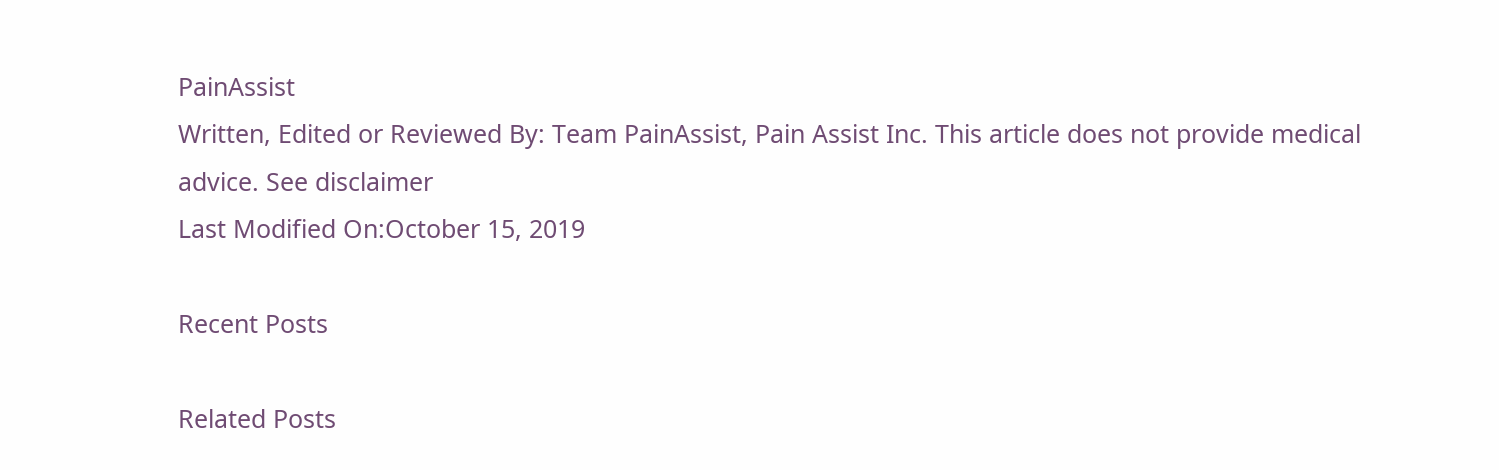PainAssist
Written, Edited or Reviewed By: Team PainAssist, Pain Assist Inc. This article does not provide medical advice. See disclaimer
Last Modified On:October 15, 2019

Recent Posts

Related Posts